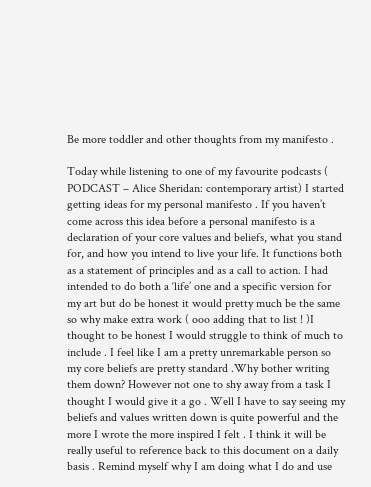Be more toddler and other thoughts from my manifesto .

Today while listening to one of my favourite podcasts ( PODCAST – Alice Sheridan: contemporary artist) I started getting ideas for my personal manifesto . If you haven’t come across this idea before a personal manifesto is a declaration of your core values and beliefs, what you stand for, and how you intend to live your life. It functions both as a statement of principles and as a call to action. I had intended to do both a ‘life’ one and a specific version for my art but do be honest it would pretty much be the same so why make extra work ( ooo adding that to list ! )I thought to be honest I would struggle to think of much to include . I feel like I am a pretty unremarkable person so my core beliefs are pretty standard .Why bother writing them down? However not one to shy away from a task I thought I would give it a go . Well I have to say seeing my beliefs and values written down is quite powerful and the more I wrote the more inspired I felt . I think it will be really useful to reference back to this document on a daily basis . Remind myself why I am doing what I do and use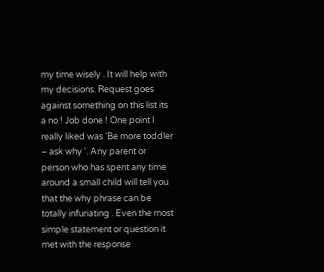my time wisely . It will help with my decisions. Request goes against something on this list its a no ! Job done ! One point I really liked was ‘Be more toddler – ask why ‘. Any parent or person who has spent any time around a small child will tell you that the why phrase can be totally infuriating . Even the most simple statement or question it met with the response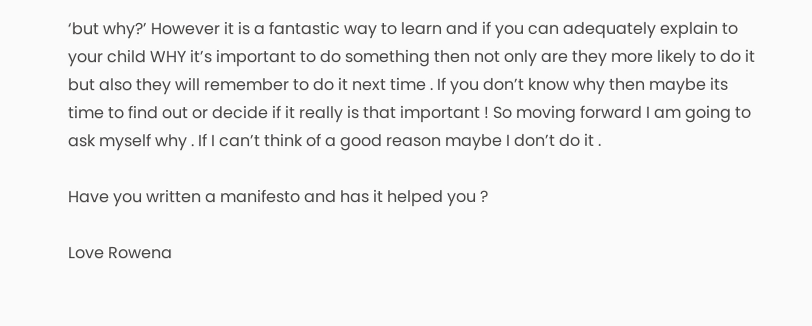‘but why?’ However it is a fantastic way to learn and if you can adequately explain to your child WHY it’s important to do something then not only are they more likely to do it but also they will remember to do it next time . If you don’t know why then maybe its time to find out or decide if it really is that important ! So moving forward I am going to ask myself why . If I can’t think of a good reason maybe I don’t do it .

Have you written a manifesto and has it helped you ?

Love Rowena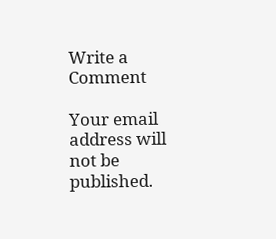Write a Comment

Your email address will not be published.